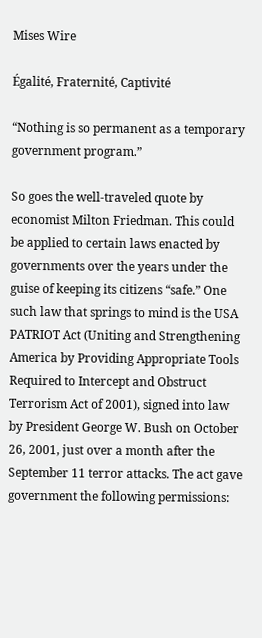Mises Wire

Égalité, Fraternité, Captivité

“Nothing is so permanent as a temporary government program.”

So goes the well-traveled quote by economist Milton Friedman. This could be applied to certain laws enacted by governments over the years under the guise of keeping its citizens “safe.” One such law that springs to mind is the USA PATRIOT Act (Uniting and Strengthening America by Providing Appropriate Tools Required to Intercept and Obstruct Terrorism Act of 2001), signed into law by President George W. Bush on October 26, 2001, just over a month after the September 11 terror attacks. The act gave government the following permissions: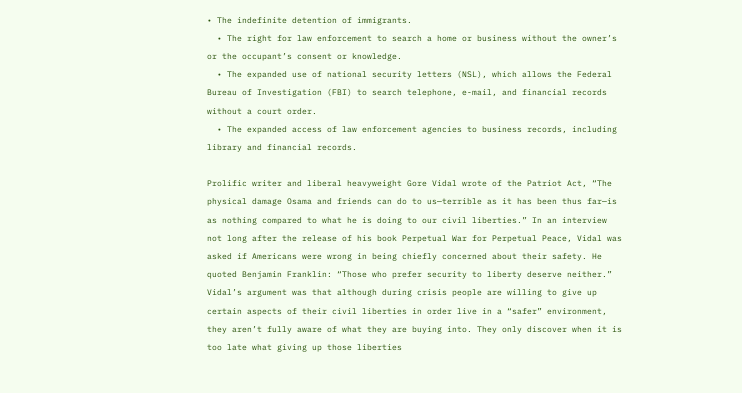• The indefinite detention of immigrants.
  • The right for law enforcement to search a home or business without the owner’s or the occupant’s consent or knowledge.
  • The expanded use of national security letters (NSL), which allows the Federal Bureau of Investigation (FBI) to search telephone, e-mail, and financial records without a court order.
  • The expanded access of law enforcement agencies to business records, including library and financial records.

Prolific writer and liberal heavyweight Gore Vidal wrote of the Patriot Act, “The physical damage Osama and friends can do to us—terrible as it has been thus far—is as nothing compared to what he is doing to our civil liberties.” In an interview not long after the release of his book Perpetual War for Perpetual Peace, Vidal was asked if Americans were wrong in being chiefly concerned about their safety. He quoted Benjamin Franklin: “Those who prefer security to liberty deserve neither.” Vidal’s argument was that although during crisis people are willing to give up certain aspects of their civil liberties in order live in a “safer” environment, they aren’t fully aware of what they are buying into. They only discover when it is too late what giving up those liberties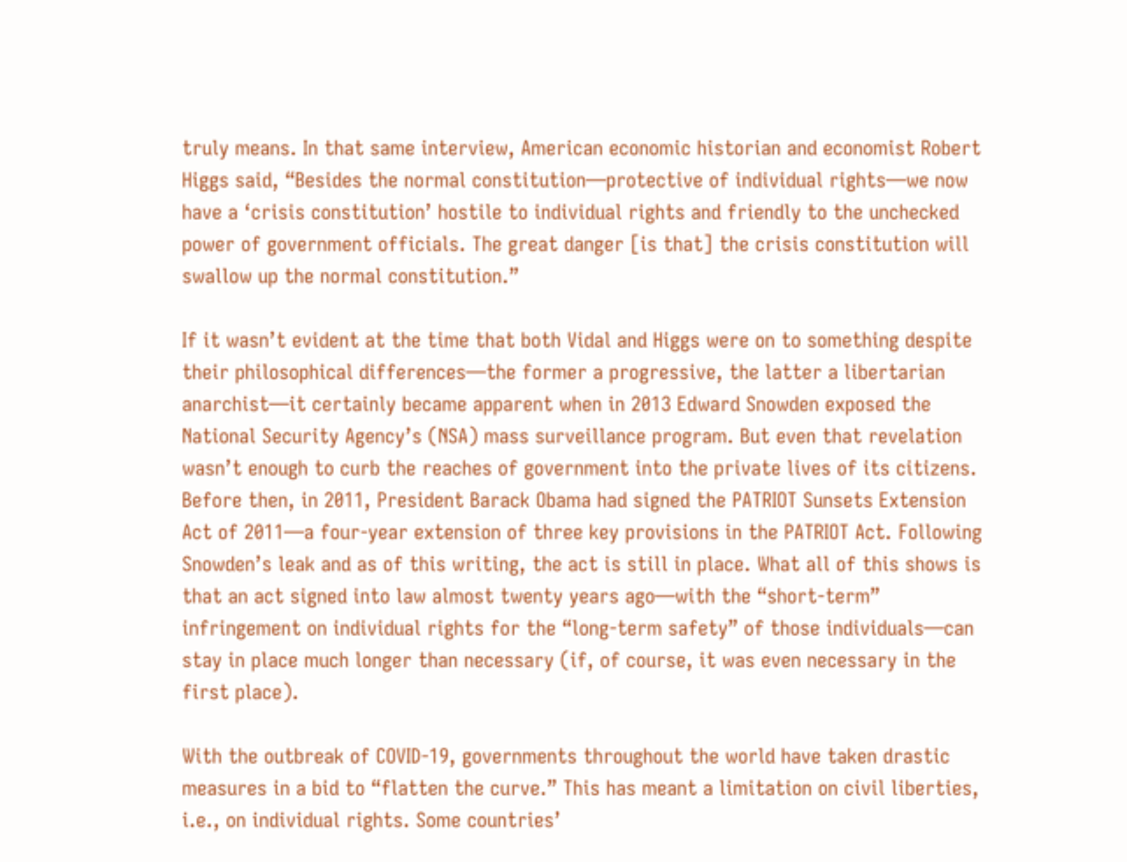truly means. In that same interview, American economic historian and economist Robert Higgs said, “Besides the normal constitution—protective of individual rights—we now have a ‘crisis constitution’ hostile to individual rights and friendly to the unchecked power of government officials. The great danger [is that] the crisis constitution will swallow up the normal constitution.”

If it wasn’t evident at the time that both Vidal and Higgs were on to something despite their philosophical differences—the former a progressive, the latter a libertarian anarchist—it certainly became apparent when in 2013 Edward Snowden exposed the National Security Agency’s (NSA) mass surveillance program. But even that revelation wasn’t enough to curb the reaches of government into the private lives of its citizens. Before then, in 2011, President Barack Obama had signed the PATRIOT Sunsets Extension Act of 2011—a four-year extension of three key provisions in the PATRIOT Act. Following Snowden’s leak and as of this writing, the act is still in place. What all of this shows is that an act signed into law almost twenty years ago—with the “short-term” infringement on individual rights for the “long-term safety” of those individuals—can stay in place much longer than necessary (if, of course, it was even necessary in the first place).

With the outbreak of COVID-19, governments throughout the world have taken drastic measures in a bid to “flatten the curve.” This has meant a limitation on civil liberties, i.e., on individual rights. Some countries’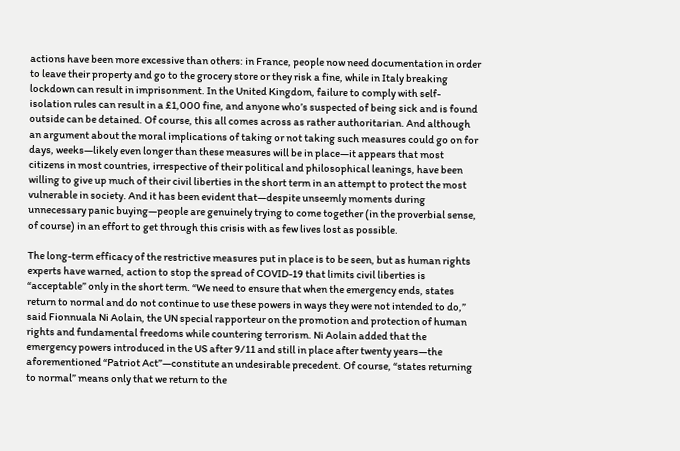actions have been more excessive than others: in France, people now need documentation in order to leave their property and go to the grocery store or they risk a fine, while in Italy breaking lockdown can result in imprisonment. In the United Kingdom, failure to comply with self-isolation rules can result in a £1,000 fine, and anyone who’s suspected of being sick and is found outside can be detained. Of course, this all comes across as rather authoritarian. And although an argument about the moral implications of taking or not taking such measures could go on for days, weeks—likely even longer than these measures will be in place—it appears that most citizens in most countries, irrespective of their political and philosophical leanings, have been willing to give up much of their civil liberties in the short term in an attempt to protect the most vulnerable in society. And it has been evident that—despite unseemly moments during unnecessary panic buying—people are genuinely trying to come together (in the proverbial sense, of course) in an effort to get through this crisis with as few lives lost as possible.

The long-term efficacy of the restrictive measures put in place is to be seen, but as human rights experts have warned, action to stop the spread of COVID-19 that limits civil liberties is “acceptable” only in the short term. “We need to ensure that when the emergency ends, states return to normal and do not continue to use these powers in ways they were not intended to do,” said Fionnuala Ni Aolain, the UN special rapporteur on the promotion and protection of human rights and fundamental freedoms while countering terrorism. Ni Aolain added that the emergency powers introduced in the US after 9/11 and still in place after twenty years—the aforementioned “Patriot Act”—constitute an undesirable precedent. Of course, “states returning to normal” means only that we return to the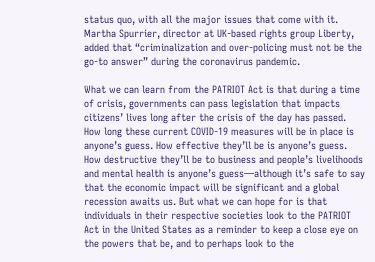status quo, with all the major issues that come with it. Martha Spurrier, director at UK-based rights group Liberty, added that “criminalization and over-policing must not be the go-to answer” during the coronavirus pandemic.

What we can learn from the PATRIOT Act is that during a time of crisis, governments can pass legislation that impacts citizens’ lives long after the crisis of the day has passed. How long these current COVID-19 measures will be in place is anyone’s guess. How effective they’ll be is anyone’s guess. How destructive they’ll be to business and people’s livelihoods and mental health is anyone’s guess—although it’s safe to say that the economic impact will be significant and a global recession awaits us. But what we can hope for is that individuals in their respective societies look to the PATRIOT Act in the United States as a reminder to keep a close eye on the powers that be, and to perhaps look to the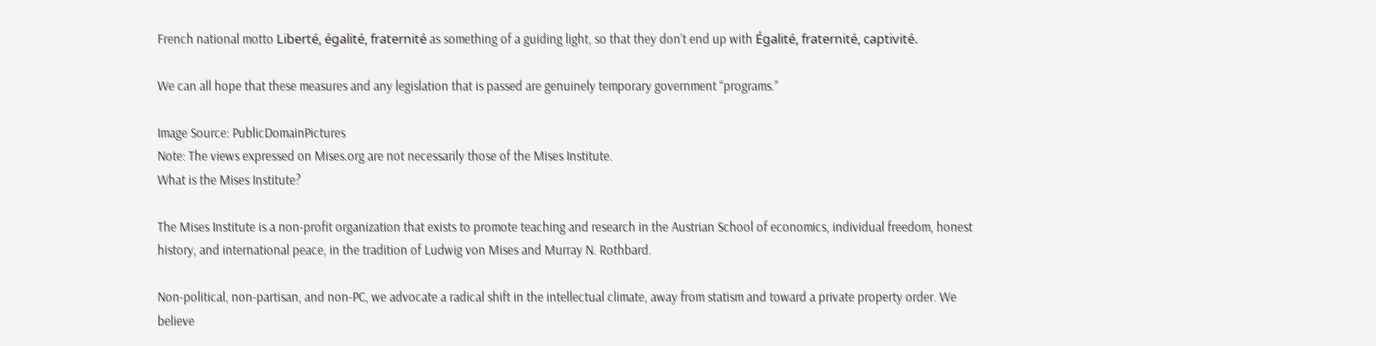French national motto Liberté, égalité, fraternité as something of a guiding light, so that they don’t end up with Égalité, fraternité, captivité.

We can all hope that these measures and any legislation that is passed are genuinely temporary government “programs.”

Image Source: PublicDomainPictures
Note: The views expressed on Mises.org are not necessarily those of the Mises Institute.
What is the Mises Institute?

The Mises Institute is a non-profit organization that exists to promote teaching and research in the Austrian School of economics, individual freedom, honest history, and international peace, in the tradition of Ludwig von Mises and Murray N. Rothbard.

Non-political, non-partisan, and non-PC, we advocate a radical shift in the intellectual climate, away from statism and toward a private property order. We believe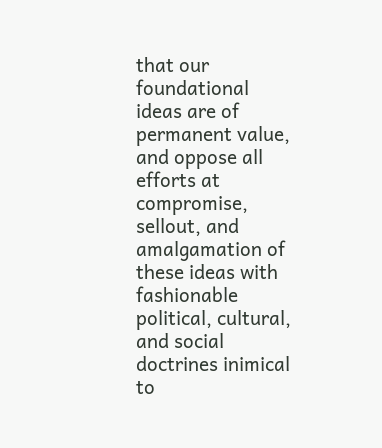that our foundational ideas are of permanent value, and oppose all efforts at compromise, sellout, and amalgamation of these ideas with fashionable political, cultural, and social doctrines inimical to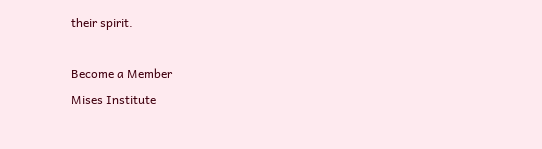their spirit.

Become a Member
Mises Institute